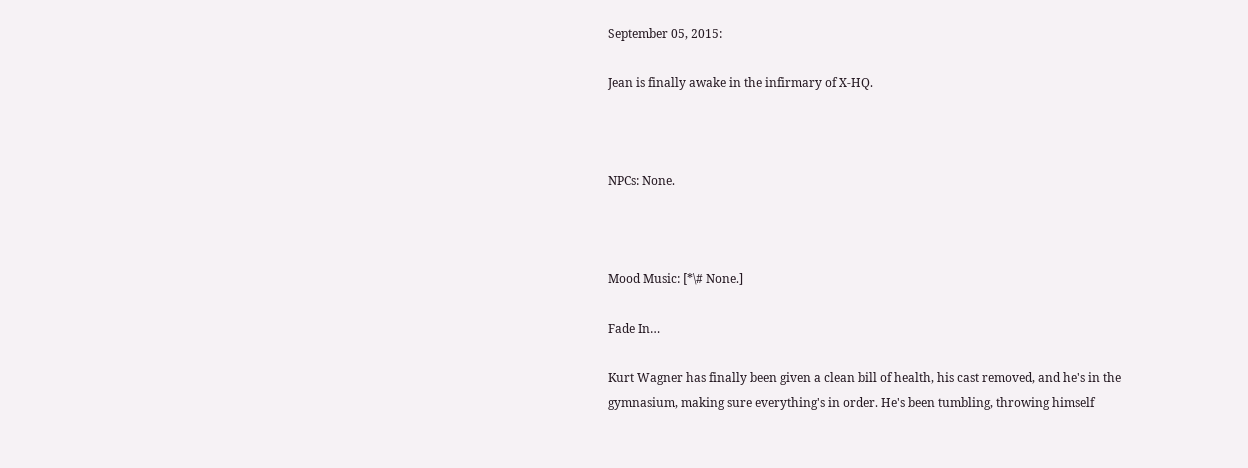September 05, 2015:

Jean is finally awake in the infirmary of X-HQ.



NPCs: None.



Mood Music: [*\# None.]

Fade In…

Kurt Wagner has finally been given a clean bill of health, his cast removed, and he's in the gymnasium, making sure everything's in order. He's been tumbling, throwing himself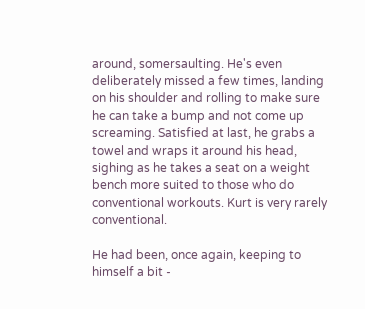around, somersaulting. He's even deliberately missed a few times, landing on his shoulder and rolling to make sure he can take a bump and not come up screaming. Satisfied at last, he grabs a towel and wraps it around his head, sighing as he takes a seat on a weight bench more suited to those who do conventional workouts. Kurt is very rarely conventional.

He had been, once again, keeping to himself a bit -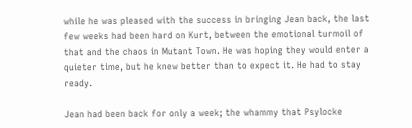while he was pleased with the success in bringing Jean back, the last few weeks had been hard on Kurt, between the emotional turmoil of that and the chaos in Mutant Town. He was hoping they would enter a quieter time, but he knew better than to expect it. He had to stay ready.

Jean had been back for only a week; the whammy that Psylocke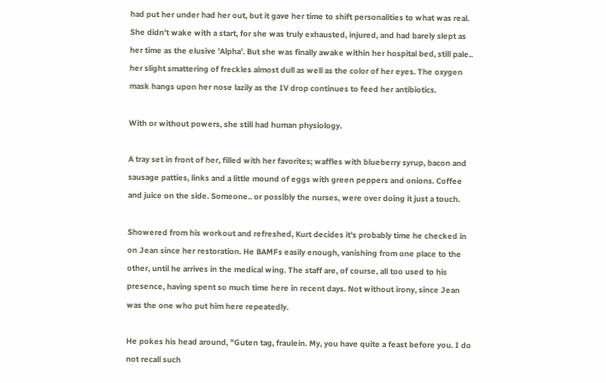had put her under had her out, but it gave her time to shift personalities to what was real. She didn't wake with a start, for she was truly exhausted, injured, and had barely slept as her time as the elusive 'Alpha'. But she was finally awake within her hospital bed, still pale.. her slight smattering of freckles almost dull as well as the color of her eyes. The oxygen mask hangs upon her nose lazily as the IV drop continues to feed her antibiotics.

With or without powers, she still had human physiology.

A tray set in front of her, filled with her favorites; waffles with blueberry syrup, bacon and sausage patties, links and a little mound of eggs with green peppers and onions. Coffee and juice on the side. Someone.. or possibly the nurses, were over doing it just a touch.

Showered from his workout and refreshed, Kurt decides it's probably time he checked in on Jean since her restoration. He BAMFs easily enough, vanishing from one place to the other, until he arrives in the medical wing. The staff are, of course, all too used to his presence, having spent so much time here in recent days. Not without irony, since Jean was the one who put him here repeatedly.

He pokes his head around, "Guten tag, fraulein. My, you have quite a feast before you. I do not recall such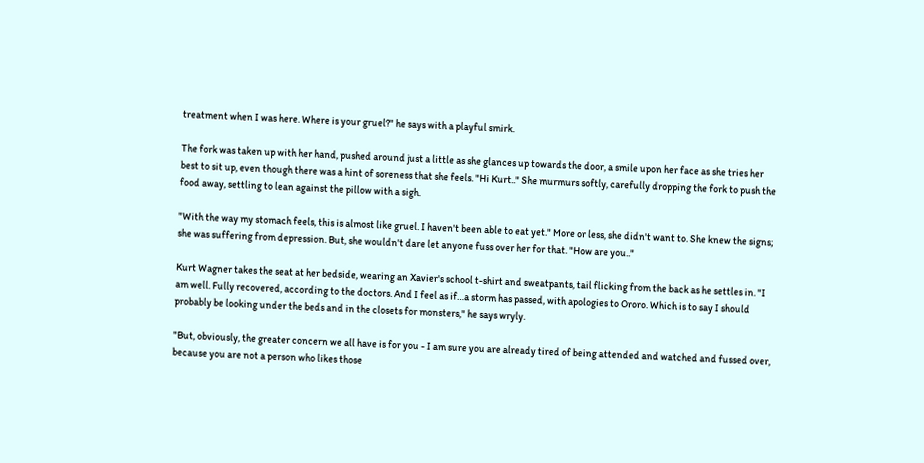treatment when I was here. Where is your gruel?" he says with a playful smirk.

The fork was taken up with her hand, pushed around just a little as she glances up towards the door, a smile upon her face as she tries her best to sit up, even though there was a hint of soreness that she feels. "Hi Kurt.." She murmurs softly, carefully dropping the fork to push the food away, settling to lean against the pillow with a sigh.

"With the way my stomach feels, this is almost like gruel. I haven't been able to eat yet." More or less, she didn't want to. She knew the signs; she was suffering from depression. But, she wouldn't dare let anyone fuss over her for that. "How are you.."

Kurt Wagner takes the seat at her bedside, wearing an Xavier's school t-shirt and sweatpants, tail flicking from the back as he settles in. "I am well. Fully recovered, according to the doctors. And I feel as if…a storm has passed, with apologies to Ororo. Which is to say I should probably be looking under the beds and in the closets for monsters," he says wryly.

"But, obviously, the greater concern we all have is for you - I am sure you are already tired of being attended and watched and fussed over, because you are not a person who likes those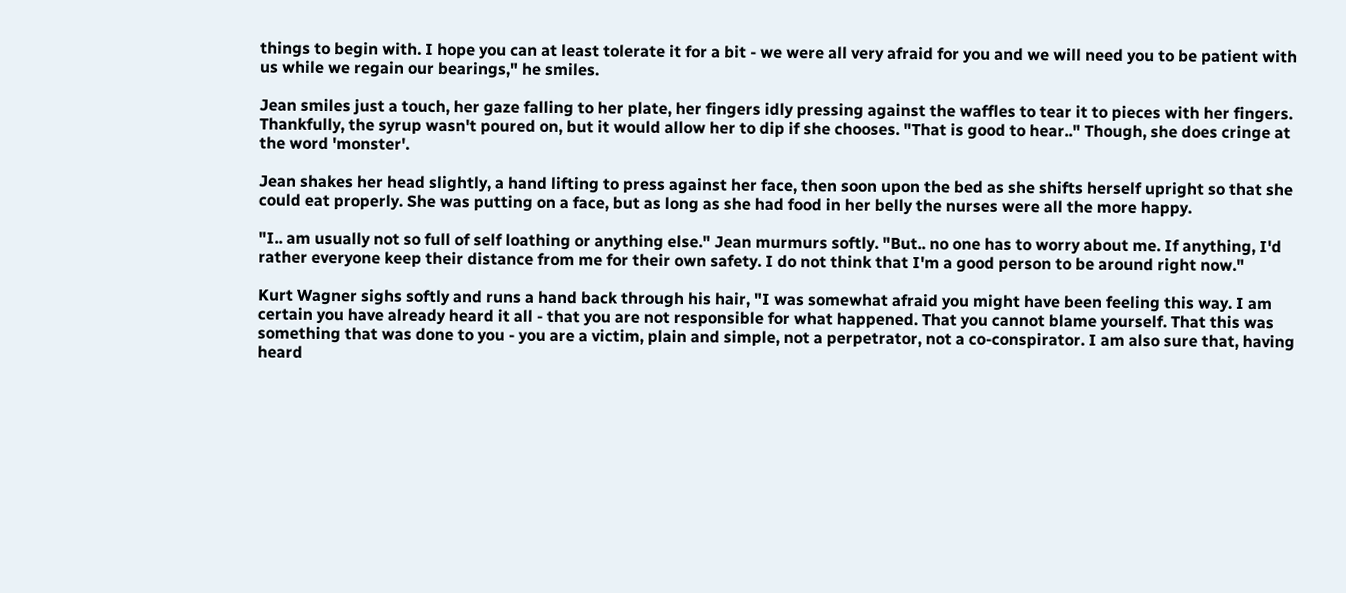things to begin with. I hope you can at least tolerate it for a bit - we were all very afraid for you and we will need you to be patient with us while we regain our bearings," he smiles.

Jean smiles just a touch, her gaze falling to her plate, her fingers idly pressing against the waffles to tear it to pieces with her fingers. Thankfully, the syrup wasn't poured on, but it would allow her to dip if she chooses. "That is good to hear.." Though, she does cringe at the word 'monster'.

Jean shakes her head slightly, a hand lifting to press against her face, then soon upon the bed as she shifts herself upright so that she could eat properly. She was putting on a face, but as long as she had food in her belly the nurses were all the more happy.

"I.. am usually not so full of self loathing or anything else." Jean murmurs softly. "But.. no one has to worry about me. If anything, I'd rather everyone keep their distance from me for their own safety. I do not think that I'm a good person to be around right now."

Kurt Wagner sighs softly and runs a hand back through his hair, "I was somewhat afraid you might have been feeling this way. I am certain you have already heard it all - that you are not responsible for what happened. That you cannot blame yourself. That this was something that was done to you - you are a victim, plain and simple, not a perpetrator, not a co-conspirator. I am also sure that, having heard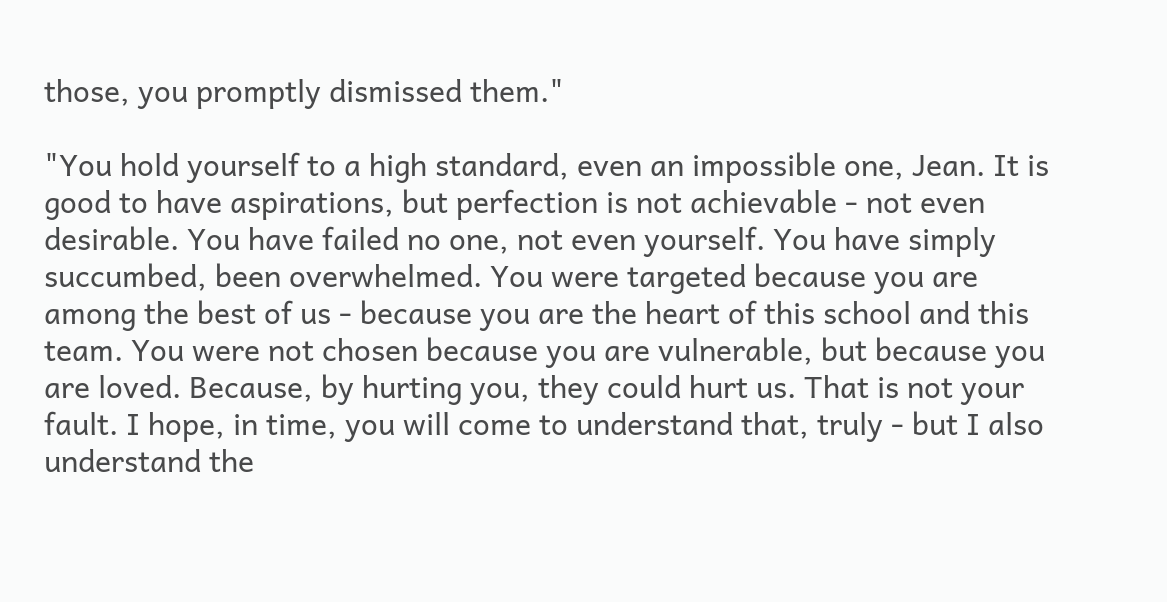those, you promptly dismissed them."

"You hold yourself to a high standard, even an impossible one, Jean. It is good to have aspirations, but perfection is not achievable - not even desirable. You have failed no one, not even yourself. You have simply succumbed, been overwhelmed. You were targeted because you are among the best of us - because you are the heart of this school and this team. You were not chosen because you are vulnerable, but because you are loved. Because, by hurting you, they could hurt us. That is not your fault. I hope, in time, you will come to understand that, truly - but I also understand the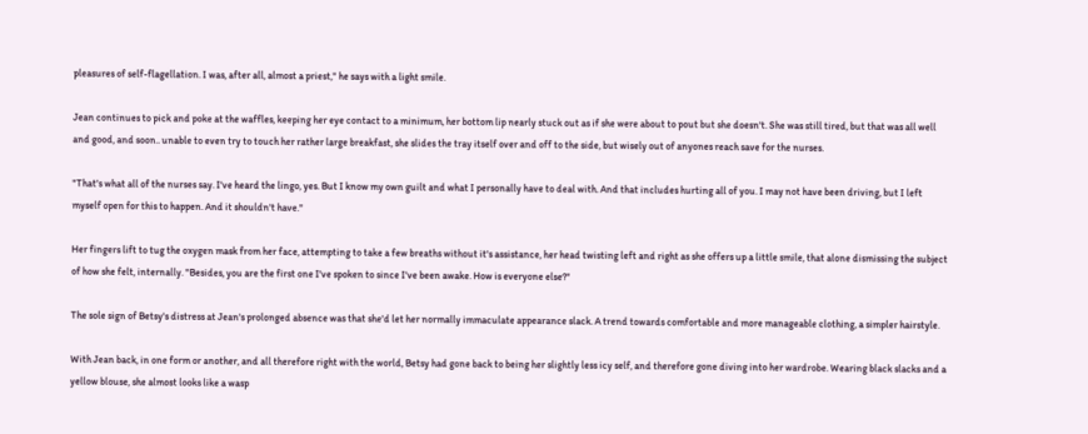pleasures of self-flagellation. I was, after all, almost a priest," he says with a light smile.

Jean continues to pick and poke at the waffles, keeping her eye contact to a minimum, her bottom lip nearly stuck out as if she were about to pout but she doesn't. She was still tired, but that was all well and good, and soon.. unable to even try to touch her rather large breakfast, she slides the tray itself over and off to the side, but wisely out of anyones reach save for the nurses.

"That's what all of the nurses say. I've heard the lingo, yes. But I know my own guilt and what I personally have to deal with. And that includes hurting all of you. I may not have been driving, but I left myself open for this to happen. And it shouldn't have."

Her fingers lift to tug the oxygen mask from her face, attempting to take a few breaths without it's assistance, her head twisting left and right as she offers up a little smile, that alone dismissing the subject of how she felt, internally. "Besides, you are the first one I've spoken to since I've been awake. How is everyone else?"

The sole sign of Betsy's distress at Jean's prolonged absence was that she'd let her normally immaculate appearance slack. A trend towards comfortable and more manageable clothing, a simpler hairstyle.

With Jean back, in one form or another, and all therefore right with the world, Betsy had gone back to being her slightly less icy self, and therefore gone diving into her wardrobe. Wearing black slacks and a yellow blouse, she almost looks like a wasp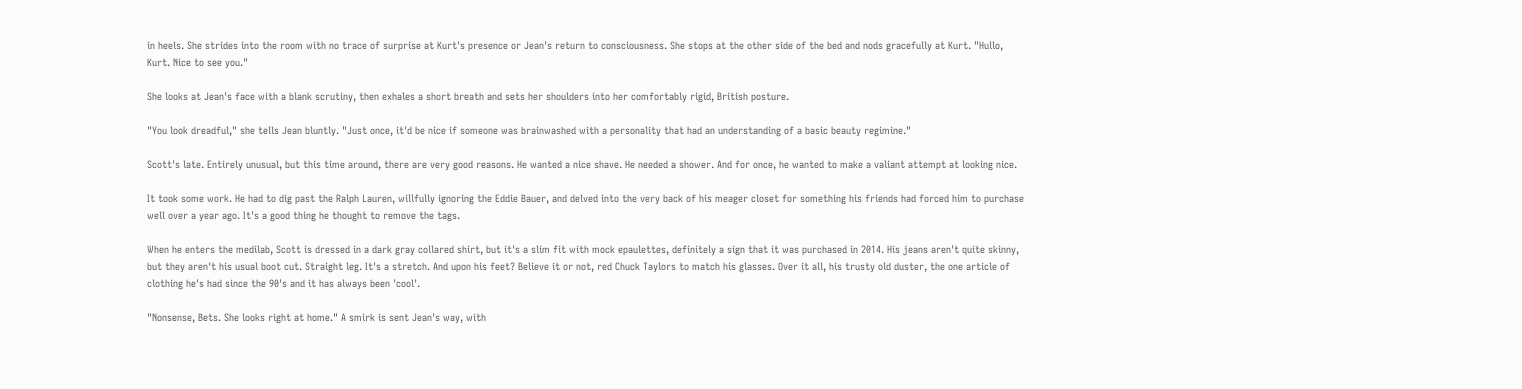in heels. She strides into the room with no trace of surprise at Kurt's presence or Jean's return to consciousness. She stops at the other side of the bed and nods gracefully at Kurt. "Hullo, Kurt. Nice to see you."

She looks at Jean's face with a blank scrutiny, then exhales a short breath and sets her shoulders into her comfortably rigid, British posture.

"You look dreadful," she tells Jean bluntly. "Just once, it'd be nice if someone was brainwashed with a personality that had an understanding of a basic beauty regimine."

Scott's late. Entirely unusual, but this time around, there are very good reasons. He wanted a nice shave. He needed a shower. And for once, he wanted to make a valiant attempt at looking nice.

It took some work. He had to dig past the Ralph Lauren, willfully ignoring the Eddie Bauer, and delved into the very back of his meager closet for something his friends had forced him to purchase well over a year ago. It's a good thing he thought to remove the tags.

When he enters the medilab, Scott is dressed in a dark gray collared shirt, but it's a slim fit with mock epaulettes, definitely a sign that it was purchased in 2014. His jeans aren't quite skinny, but they aren't his usual boot cut. Straight leg. It's a stretch. And upon his feet? Believe it or not, red Chuck Taylors to match his glasses. Over it all, his trusty old duster, the one article of clothing he's had since the 90's and it has always been 'cool'.

"Nonsense, Bets. She looks right at home." A smirk is sent Jean's way, with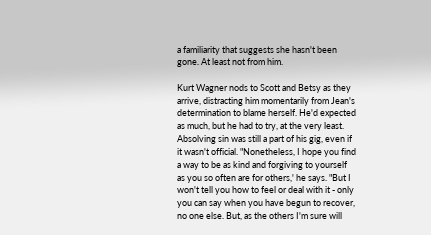a familiarity that suggests she hasn't been gone. At least not from him.

Kurt Wagner nods to Scott and Betsy as they arrive, distracting him momentarily from Jean's determination to blame herself. He'd expected as much, but he had to try, at the very least. Absolving sin was still a part of his gig, even if it wasn't official. "Nonetheless, I hope you find a way to be as kind and forgiving to yourself as you so often are for others,' he says. "But I won't tell you how to feel or deal with it - only you can say when you have begun to recover, no one else. But, as the others I'm sure will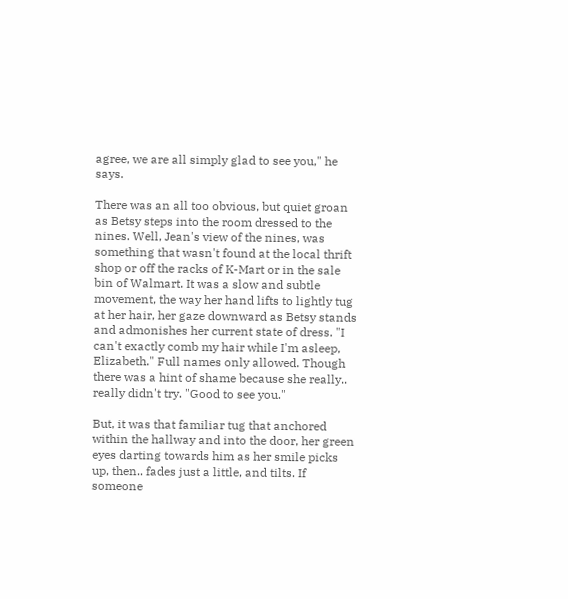agree, we are all simply glad to see you," he says.

There was an all too obvious, but quiet groan as Betsy steps into the room dressed to the nines. Well, Jean's view of the nines, was something that wasn't found at the local thrift shop or off the racks of K-Mart or in the sale bin of Walmart. It was a slow and subtle movement, the way her hand lifts to lightly tug at her hair, her gaze downward as Betsy stands and admonishes her current state of dress. "I can't exactly comb my hair while I'm asleep, Elizabeth." Full names only allowed. Though there was a hint of shame because she really.. really didn't try. "Good to see you."

But, it was that familiar tug that anchored within the hallway and into the door, her green eyes darting towards him as her smile picks up, then.. fades just a little, and tilts. If someone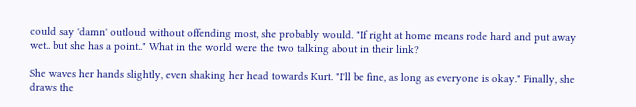could say 'damn' outloud without offending most, she probably would. "If right at home means rode hard and put away wet.. but she has a point.." What in the world were the two talking about in their link?

She waves her hands slightly, even shaking her head towards Kurt. "I'll be fine, as long as everyone is okay." Finally, she draws the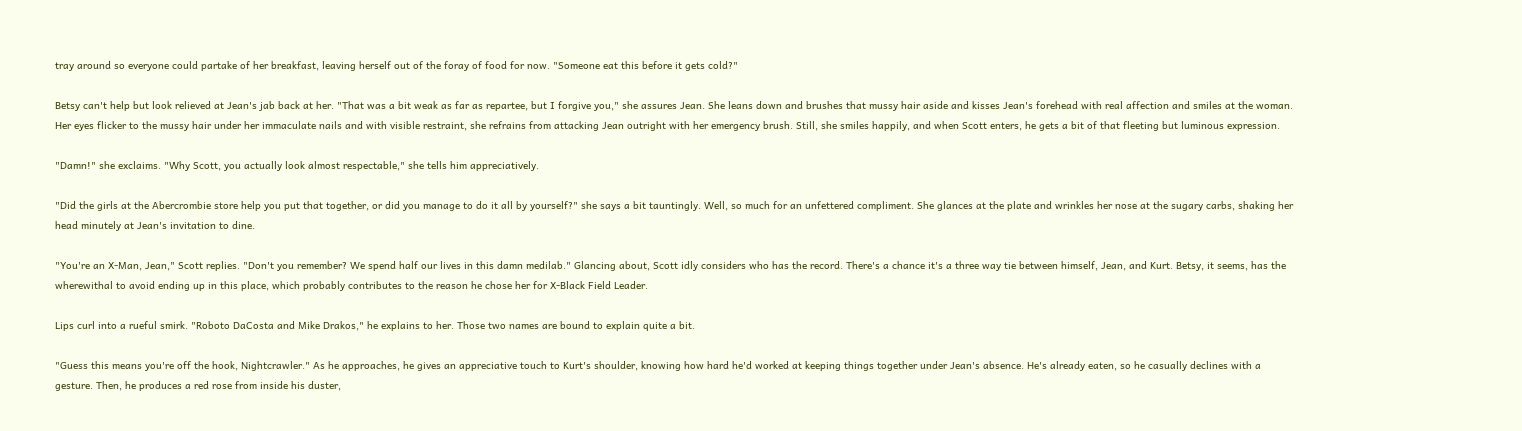tray around so everyone could partake of her breakfast, leaving herself out of the foray of food for now. "Someone eat this before it gets cold?"

Betsy can't help but look relieved at Jean's jab back at her. "That was a bit weak as far as repartee, but I forgive you," she assures Jean. She leans down and brushes that mussy hair aside and kisses Jean's forehead with real affection and smiles at the woman. Her eyes flicker to the mussy hair under her immaculate nails and with visible restraint, she refrains from attacking Jean outright with her emergency brush. Still, she smiles happily, and when Scott enters, he gets a bit of that fleeting but luminous expression.

"Damn!" she exclaims. "Why Scott, you actually look almost respectable," she tells him appreciatively.

"Did the girls at the Abercrombie store help you put that together, or did you manage to do it all by yourself?" she says a bit tauntingly. Well, so much for an unfettered compliment. She glances at the plate and wrinkles her nose at the sugary carbs, shaking her head minutely at Jean's invitation to dine.

"You're an X-Man, Jean," Scott replies. "Don't you remember? We spend half our lives in this damn medilab." Glancing about, Scott idly considers who has the record. There's a chance it's a three way tie between himself, Jean, and Kurt. Betsy, it seems, has the wherewithal to avoid ending up in this place, which probably contributes to the reason he chose her for X-Black Field Leader.

Lips curl into a rueful smirk. "Roboto DaCosta and Mike Drakos," he explains to her. Those two names are bound to explain quite a bit.

"Guess this means you're off the hook, Nightcrawler." As he approaches, he gives an appreciative touch to Kurt's shoulder, knowing how hard he'd worked at keeping things together under Jean's absence. He's already eaten, so he casually declines with a gesture. Then, he produces a red rose from inside his duster,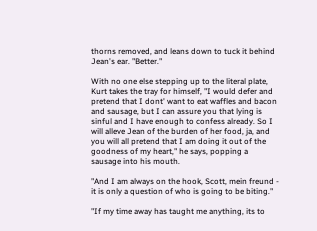thorns removed, and leans down to tuck it behind Jean's ear. "Better."

With no one else stepping up to the literal plate, Kurt takes the tray for himself, "I would defer and pretend that I dont' want to eat waffles and bacon and sausage, but I can assure you that lying is sinful and I have enough to confess already. So I will alleve Jean of the burden of her food, ja, and you will all pretend that I am doing it out of the goodness of my heart," he says, popping a sausage into his mouth.

"And I am always on the hook, Scott, mein freund - it is only a question of who is going to be biting."

"If my time away has taught me anything, its to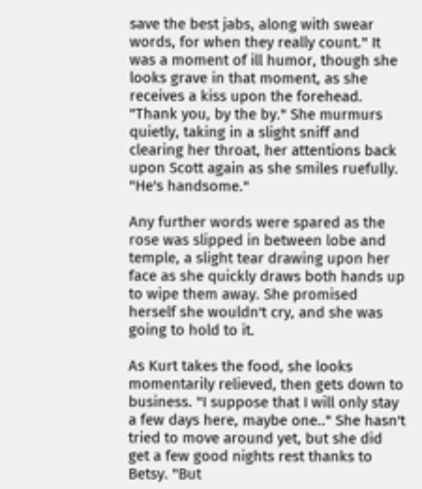save the best jabs, along with swear words, for when they really count." It was a moment of ill humor, though she looks grave in that moment, as she receives a kiss upon the forehead. "Thank you, by the by." She murmurs quietly, taking in a slight sniff and clearing her throat, her attentions back upon Scott again as she smiles ruefully. "He's handsome."

Any further words were spared as the rose was slipped in between lobe and temple, a slight tear drawing upon her face as she quickly draws both hands up to wipe them away. She promised herself she wouldn't cry, and she was going to hold to it.

As Kurt takes the food, she looks momentarily relieved, then gets down to business. "I suppose that I will only stay a few days here, maybe one.." She hasn't tried to move around yet, but she did get a few good nights rest thanks to Betsy. "But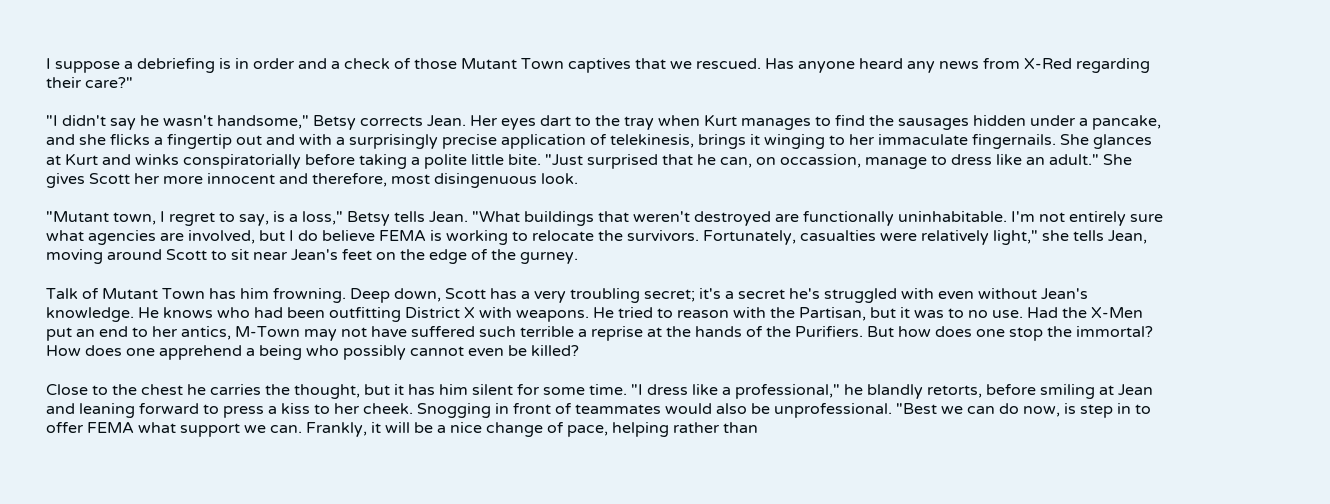I suppose a debriefing is in order and a check of those Mutant Town captives that we rescued. Has anyone heard any news from X-Red regarding their care?"

"I didn't say he wasn't handsome," Betsy corrects Jean. Her eyes dart to the tray when Kurt manages to find the sausages hidden under a pancake, and she flicks a fingertip out and with a surprisingly precise application of telekinesis, brings it winging to her immaculate fingernails. She glances at Kurt and winks conspiratorially before taking a polite little bite. "Just surprised that he can, on occassion, manage to dress like an adult." She gives Scott her more innocent and therefore, most disingenuous look.

"Mutant town, I regret to say, is a loss," Betsy tells Jean. "What buildings that weren't destroyed are functionally uninhabitable. I'm not entirely sure what agencies are involved, but I do believe FEMA is working to relocate the survivors. Fortunately, casualties were relatively light," she tells Jean, moving around Scott to sit near Jean's feet on the edge of the gurney.

Talk of Mutant Town has him frowning. Deep down, Scott has a very troubling secret; it's a secret he's struggled with even without Jean's knowledge. He knows who had been outfitting District X with weapons. He tried to reason with the Partisan, but it was to no use. Had the X-Men put an end to her antics, M-Town may not have suffered such terrible a reprise at the hands of the Purifiers. But how does one stop the immortal? How does one apprehend a being who possibly cannot even be killed?

Close to the chest he carries the thought, but it has him silent for some time. "I dress like a professional," he blandly retorts, before smiling at Jean and leaning forward to press a kiss to her cheek. Snogging in front of teammates would also be unprofessional. "Best we can do now, is step in to offer FEMA what support we can. Frankly, it will be a nice change of pace, helping rather than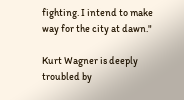fighting. I intend to make way for the city at dawn."

Kurt Wagner is deeply troubled by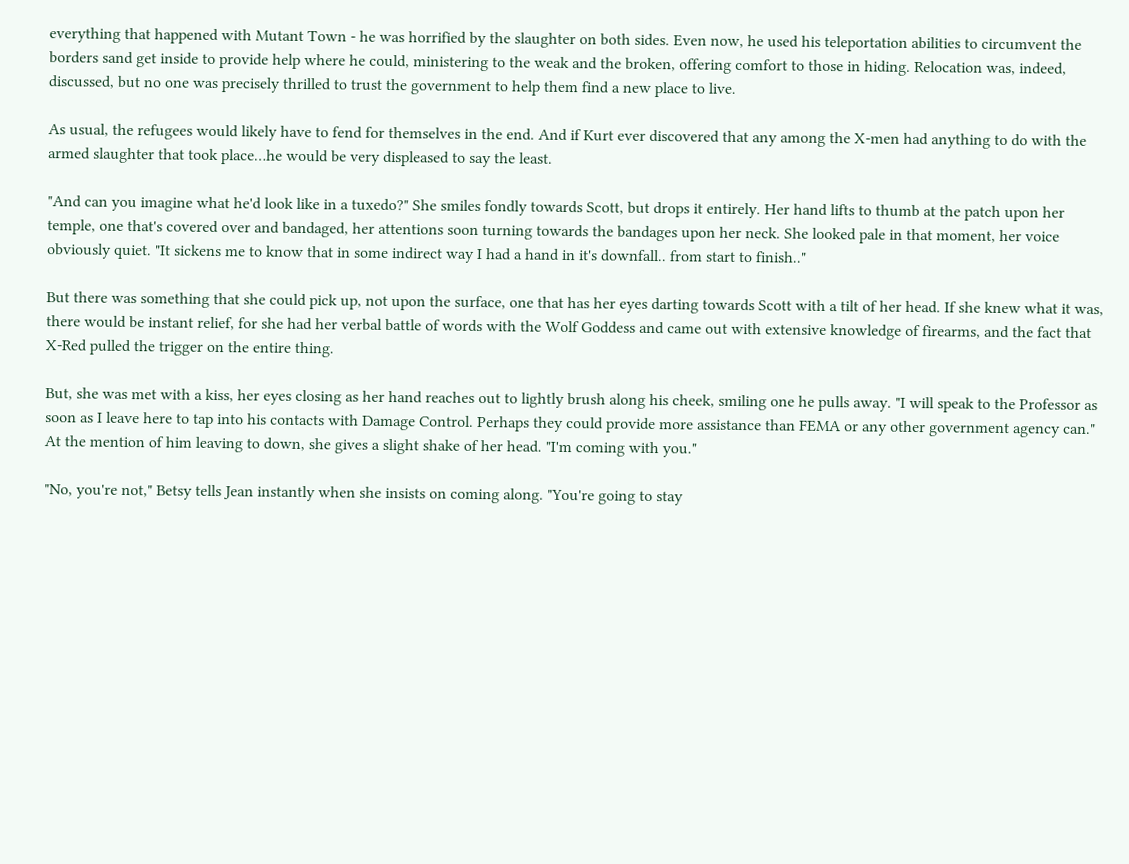everything that happened with Mutant Town - he was horrified by the slaughter on both sides. Even now, he used his teleportation abilities to circumvent the borders sand get inside to provide help where he could, ministering to the weak and the broken, offering comfort to those in hiding. Relocation was, indeed, discussed, but no one was precisely thrilled to trust the government to help them find a new place to live.

As usual, the refugees would likely have to fend for themselves in the end. And if Kurt ever discovered that any among the X-men had anything to do with the armed slaughter that took place…he would be very displeased to say the least.

"And can you imagine what he'd look like in a tuxedo?" She smiles fondly towards Scott, but drops it entirely. Her hand lifts to thumb at the patch upon her temple, one that's covered over and bandaged, her attentions soon turning towards the bandages upon her neck. She looked pale in that moment, her voice obviously quiet. "It sickens me to know that in some indirect way I had a hand in it's downfall.. from start to finish.."

But there was something that she could pick up, not upon the surface, one that has her eyes darting towards Scott with a tilt of her head. If she knew what it was, there would be instant relief, for she had her verbal battle of words with the Wolf Goddess and came out with extensive knowledge of firearms, and the fact that X-Red pulled the trigger on the entire thing.

But, she was met with a kiss, her eyes closing as her hand reaches out to lightly brush along his cheek, smiling one he pulls away. "I will speak to the Professor as soon as I leave here to tap into his contacts with Damage Control. Perhaps they could provide more assistance than FEMA or any other government agency can." At the mention of him leaving to down, she gives a slight shake of her head. "I'm coming with you."

"No, you're not," Betsy tells Jean instantly when she insists on coming along. "You're going to stay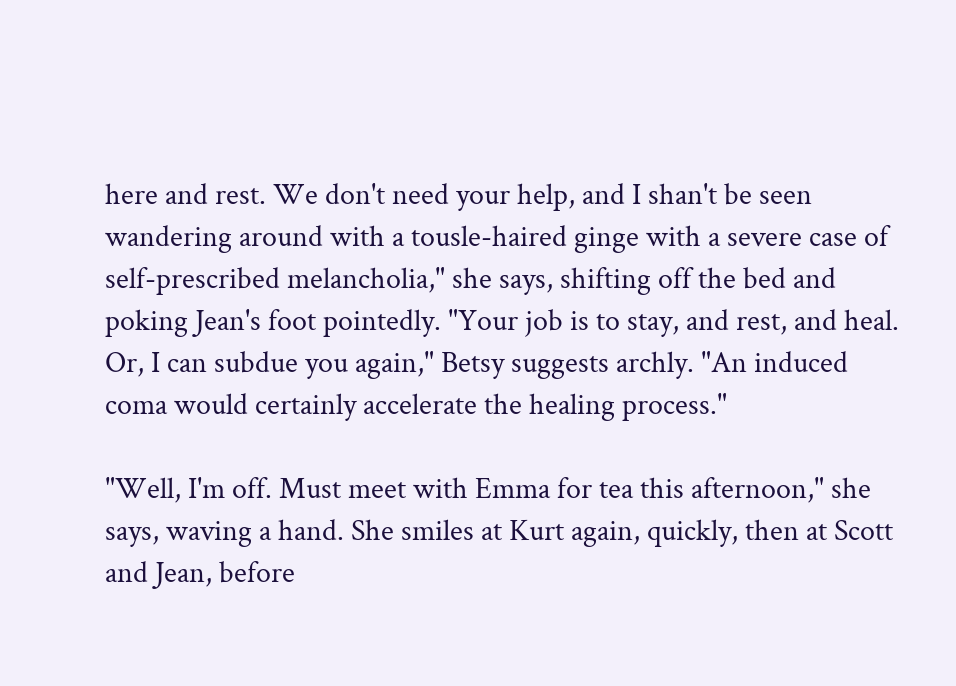here and rest. We don't need your help, and I shan't be seen wandering around with a tousle-haired ginge with a severe case of self-prescribed melancholia," she says, shifting off the bed and poking Jean's foot pointedly. "Your job is to stay, and rest, and heal. Or, I can subdue you again," Betsy suggests archly. "An induced coma would certainly accelerate the healing process."

"Well, I'm off. Must meet with Emma for tea this afternoon," she says, waving a hand. She smiles at Kurt again, quickly, then at Scott and Jean, before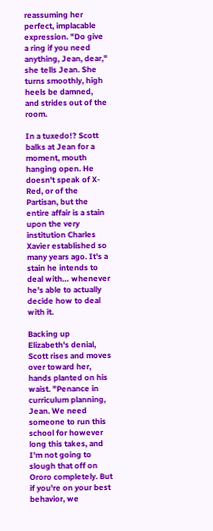reassuming her perfect, implacable expression. "Do give a ring if you need anything, Jean, dear," she tells Jean. She turns smoothly, high heels be damned, and strides out of the room.

In a tuxedo!? Scott balks at Jean for a moment, mouth hanging open. He doesn't speak of X-Red, or of the Partisan, but the entire affair is a stain upon the very institution Charles Xavier established so many years ago. It's a stain he intends to deal with… whenever he's able to actually decide how to deal with it.

Backing up Elizabeth's denial, Scott rises and moves over toward her, hands planted on his waist. "Penance in curriculum planning, Jean. We need someone to run this school for however long this takes, and I'm not going to slough that off on Ororo completely. But if you're on your best behavior, we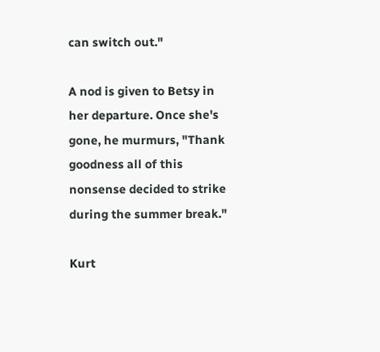can switch out."

A nod is given to Betsy in her departure. Once she's gone, he murmurs, "Thank goodness all of this nonsense decided to strike during the summer break."

Kurt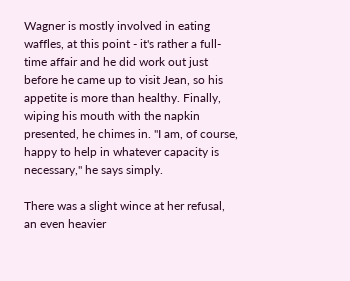Wagner is mostly involved in eating waffles, at this point - it's rather a full-time affair and he did work out just before he came up to visit Jean, so his appetite is more than healthy. Finally, wiping his mouth with the napkin presented, he chimes in. "I am, of course, happy to help in whatever capacity is necessary," he says simply.

There was a slight wince at her refusal, an even heavier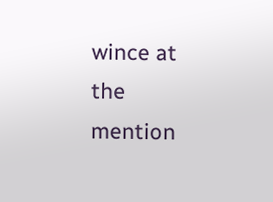wince at the mention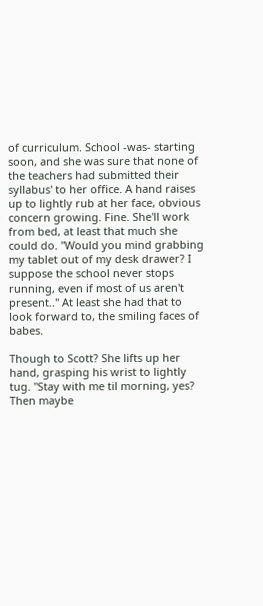of curriculum. School -was- starting soon, and she was sure that none of the teachers had submitted their syllabus' to her office. A hand raises up to lightly rub at her face, obvious concern growing. Fine. She'll work from bed, at least that much she could do. "Would you mind grabbing my tablet out of my desk drawer? I suppose the school never stops running, even if most of us aren't present.." At least she had that to look forward to, the smiling faces of babes.

Though to Scott? She lifts up her hand, grasping his wrist to lightly tug. "Stay with me til morning, yes? Then maybe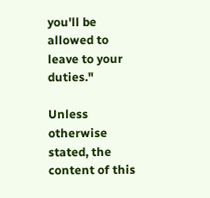you'll be allowed to leave to your duties."

Unless otherwise stated, the content of this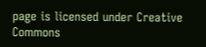page is licensed under Creative Commons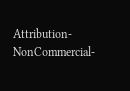Attribution-NonCommercial-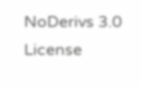NoDerivs 3.0 License